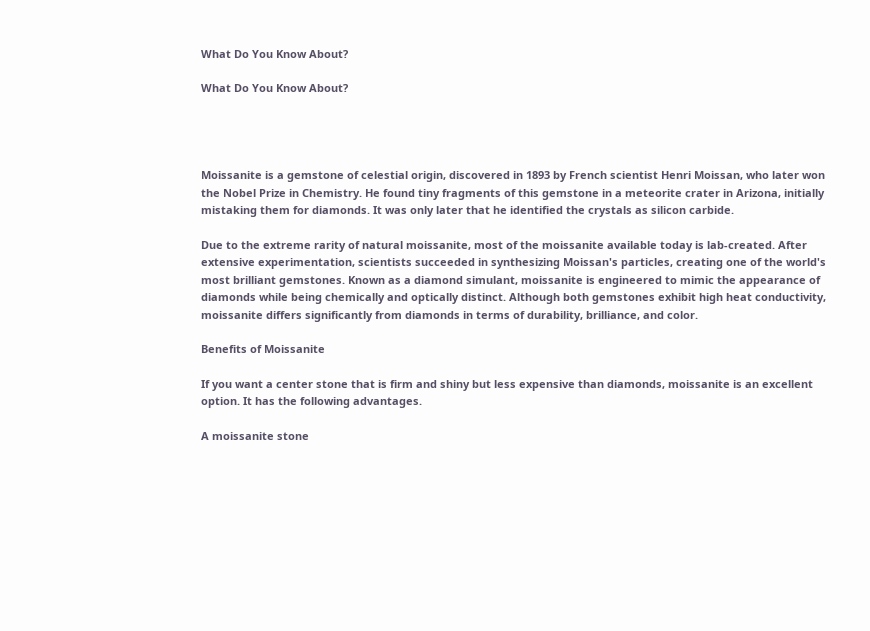What Do You Know About?

What Do You Know About?




Moissanite is a gemstone of celestial origin, discovered in 1893 by French scientist Henri Moissan, who later won the Nobel Prize in Chemistry. He found tiny fragments of this gemstone in a meteorite crater in Arizona, initially mistaking them for diamonds. It was only later that he identified the crystals as silicon carbide.

Due to the extreme rarity of natural moissanite, most of the moissanite available today is lab-created. After extensive experimentation, scientists succeeded in synthesizing Moissan's particles, creating one of the world's most brilliant gemstones. Known as a diamond simulant, moissanite is engineered to mimic the appearance of diamonds while being chemically and optically distinct. Although both gemstones exhibit high heat conductivity, moissanite differs significantly from diamonds in terms of durability, brilliance, and color.

Benefits of Moissanite

If you want a center stone that is firm and shiny but less expensive than diamonds, moissanite is an excellent option. It has the following advantages.

A moissanite stone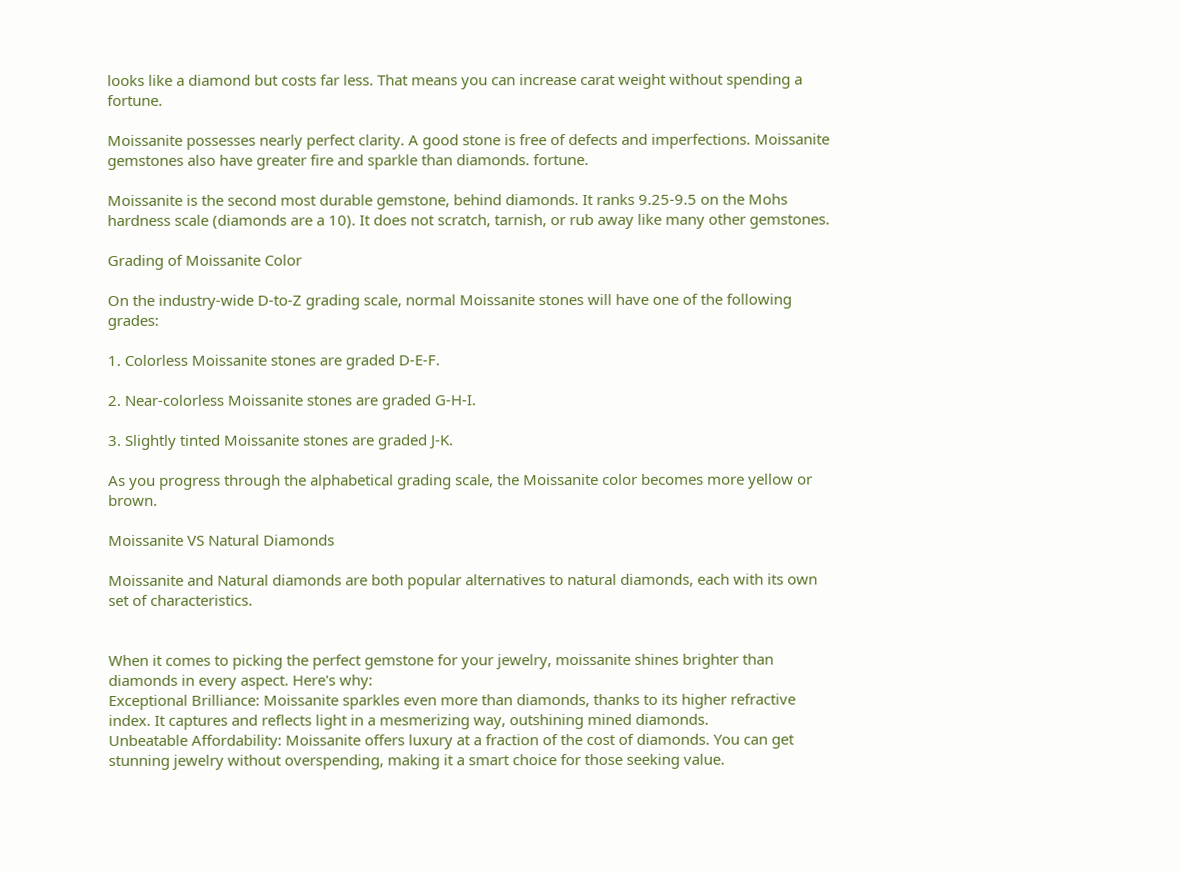looks like a diamond but costs far less. That means you can increase carat weight without spending a fortune.

Moissanite possesses nearly perfect clarity. A good stone is free of defects and imperfections. Moissanite gemstones also have greater fire and sparkle than diamonds. fortune.

Moissanite is the second most durable gemstone, behind diamonds. It ranks 9.25-9.5 on the Mohs hardness scale (diamonds are a 10). It does not scratch, tarnish, or rub away like many other gemstones.

Grading of Moissanite Color

On the industry-wide D-to-Z grading scale, normal Moissanite stones will have one of the following grades:

1. Colorless Moissanite stones are graded D-E-F.

2. Near-colorless Moissanite stones are graded G-H-I.

3. Slightly tinted Moissanite stones are graded J-K.

As you progress through the alphabetical grading scale, the Moissanite color becomes more yellow or brown.

Moissanite VS Natural Diamonds

Moissanite and Natural diamonds are both popular alternatives to natural diamonds, each with its own set of characteristics.


When it comes to picking the perfect gemstone for your jewelry, moissanite shines brighter than diamonds in every aspect. Here's why:
Exceptional Brilliance: Moissanite sparkles even more than diamonds, thanks to its higher refractive index. It captures and reflects light in a mesmerizing way, outshining mined diamonds.
Unbeatable Affordability: Moissanite offers luxury at a fraction of the cost of diamonds. You can get stunning jewelry without overspending, making it a smart choice for those seeking value.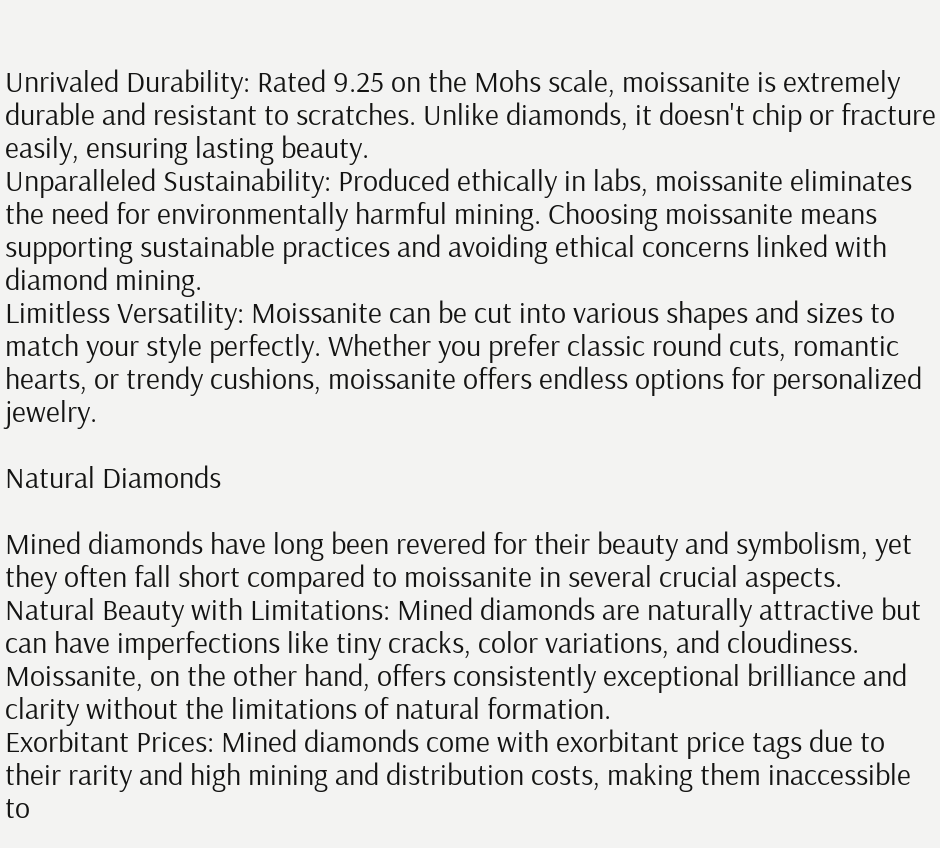Unrivaled Durability: Rated 9.25 on the Mohs scale, moissanite is extremely durable and resistant to scratches. Unlike diamonds, it doesn't chip or fracture easily, ensuring lasting beauty.
Unparalleled Sustainability: Produced ethically in labs, moissanite eliminates the need for environmentally harmful mining. Choosing moissanite means supporting sustainable practices and avoiding ethical concerns linked with diamond mining.
Limitless Versatility: Moissanite can be cut into various shapes and sizes to match your style perfectly. Whether you prefer classic round cuts, romantic hearts, or trendy cushions, moissanite offers endless options for personalized jewelry.

Natural Diamonds

Mined diamonds have long been revered for their beauty and symbolism, yet they often fall short compared to moissanite in several crucial aspects.
Natural Beauty with Limitations: Mined diamonds are naturally attractive but can have imperfections like tiny cracks, color variations, and cloudiness. Moissanite, on the other hand, offers consistently exceptional brilliance and clarity without the limitations of natural formation.
Exorbitant Prices: Mined diamonds come with exorbitant price tags due to their rarity and high mining and distribution costs, making them inaccessible to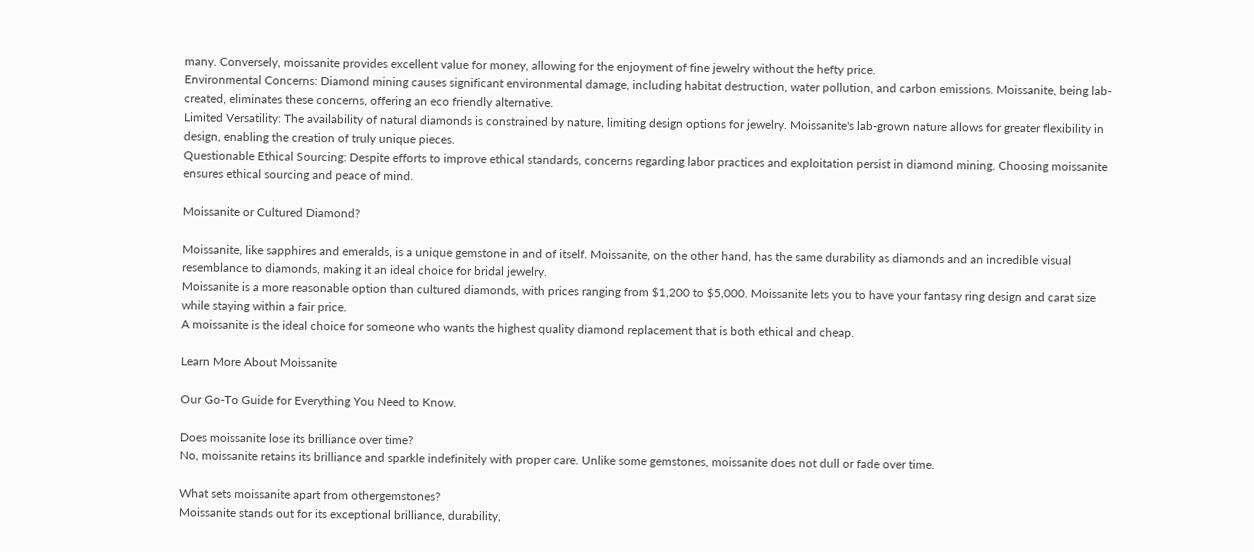many. Conversely, moissanite provides excellent value for money, allowing for the enjoyment of fine jewelry without the hefty price.
Environmental Concerns: Diamond mining causes significant environmental damage, including habitat destruction, water pollution, and carbon emissions. Moissanite, being lab-created, eliminates these concerns, offering an eco friendly alternative.
Limited Versatility: The availability of natural diamonds is constrained by nature, limiting design options for jewelry. Moissanite's lab-grown nature allows for greater flexibility in design, enabling the creation of truly unique pieces.
Questionable Ethical Sourcing: Despite efforts to improve ethical standards, concerns regarding labor practices and exploitation persist in diamond mining. Choosing moissanite ensures ethical sourcing and peace of mind.

Moissanite or Cultured Diamond?

Moissanite, like sapphires and emeralds, is a unique gemstone in and of itself. Moissanite, on the other hand, has the same durability as diamonds and an incredible visual resemblance to diamonds, making it an ideal choice for bridal jewelry.
Moissanite is a more reasonable option than cultured diamonds, with prices ranging from $1,200 to $5,000. Moissanite lets you to have your fantasy ring design and carat size while staying within a fair price.
A moissanite is the ideal choice for someone who wants the highest quality diamond replacement that is both ethical and cheap.

Learn More About Moissanite

Our Go-To Guide for Everything You Need to Know.

Does moissanite lose its brilliance over time?
No, moissanite retains its brilliance and sparkle indefinitely with proper care. Unlike some gemstones, moissanite does not dull or fade over time.

What sets moissanite apart from othergemstones?
Moissanite stands out for its exceptional brilliance, durability,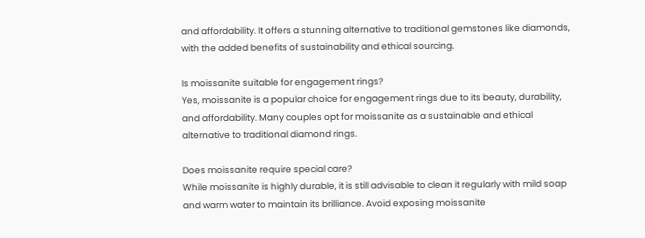and affordability. It offers a stunning alternative to traditional gemstones like diamonds, with the added benefits of sustainability and ethical sourcing.

Is moissanite suitable for engagement rings?
Yes, moissanite is a popular choice for engagement rings due to its beauty, durability, and affordability. Many couples opt for moissanite as a sustainable and ethical alternative to traditional diamond rings.

Does moissanite require special care?
While moissanite is highly durable, it is still advisable to clean it regularly with mild soap and warm water to maintain its brilliance. Avoid exposing moissanite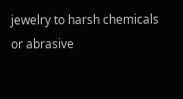jewelry to harsh chemicals or abrasive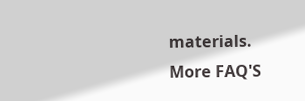materials.
More FAQ'S